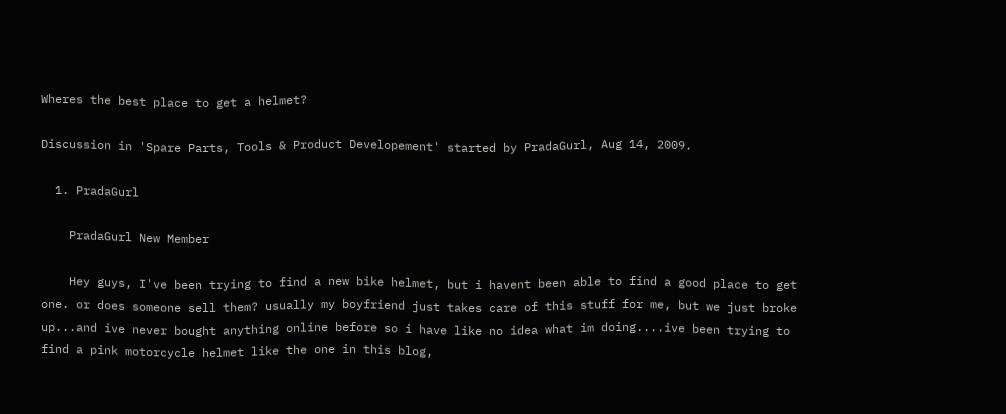Wheres the best place to get a helmet?

Discussion in 'Spare Parts, Tools & Product Developement' started by PradaGurl, Aug 14, 2009.

  1. PradaGurl

    PradaGurl New Member

    Hey guys, I've been trying to find a new bike helmet, but i havent been able to find a good place to get one. or does someone sell them? usually my boyfriend just takes care of this stuff for me, but we just broke up...and ive never bought anything online before so i have like no idea what im doing....ive been trying to find a pink motorcycle helmet like the one in this blog,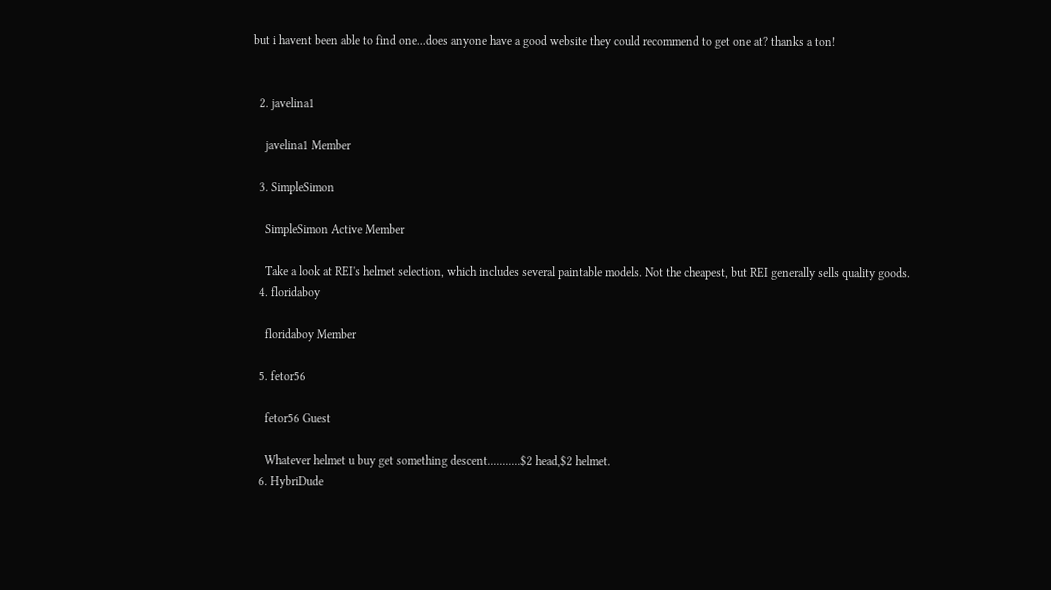but i havent been able to find one...does anyone have a good website they could recommend to get one at? thanks a ton!


  2. javelina1

    javelina1 Member

  3. SimpleSimon

    SimpleSimon Active Member

    Take a look at REI's helmet selection, which includes several paintable models. Not the cheapest, but REI generally sells quality goods.
  4. floridaboy

    floridaboy Member

  5. fetor56

    fetor56 Guest

    Whatever helmet u buy get something descent...........$2 head,$2 helmet.
  6. HybriDude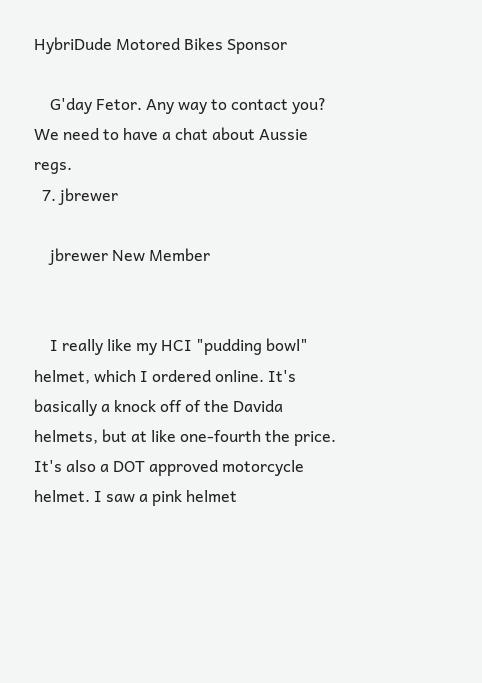HybriDude Motored Bikes Sponsor

    G'day Fetor. Any way to contact you? We need to have a chat about Aussie regs.
  7. jbrewer

    jbrewer New Member


    I really like my HCI "pudding bowl" helmet, which I ordered online. It's basically a knock off of the Davida helmets, but at like one-fourth the price. It's also a DOT approved motorcycle helmet. I saw a pink helmet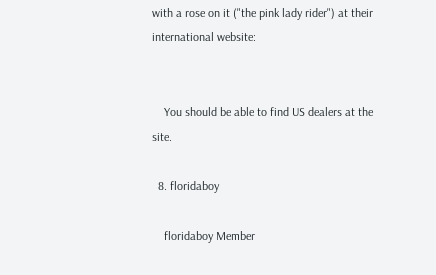with a rose on it ("the pink lady rider") at their international website:


    You should be able to find US dealers at the site.

  8. floridaboy

    floridaboy Member